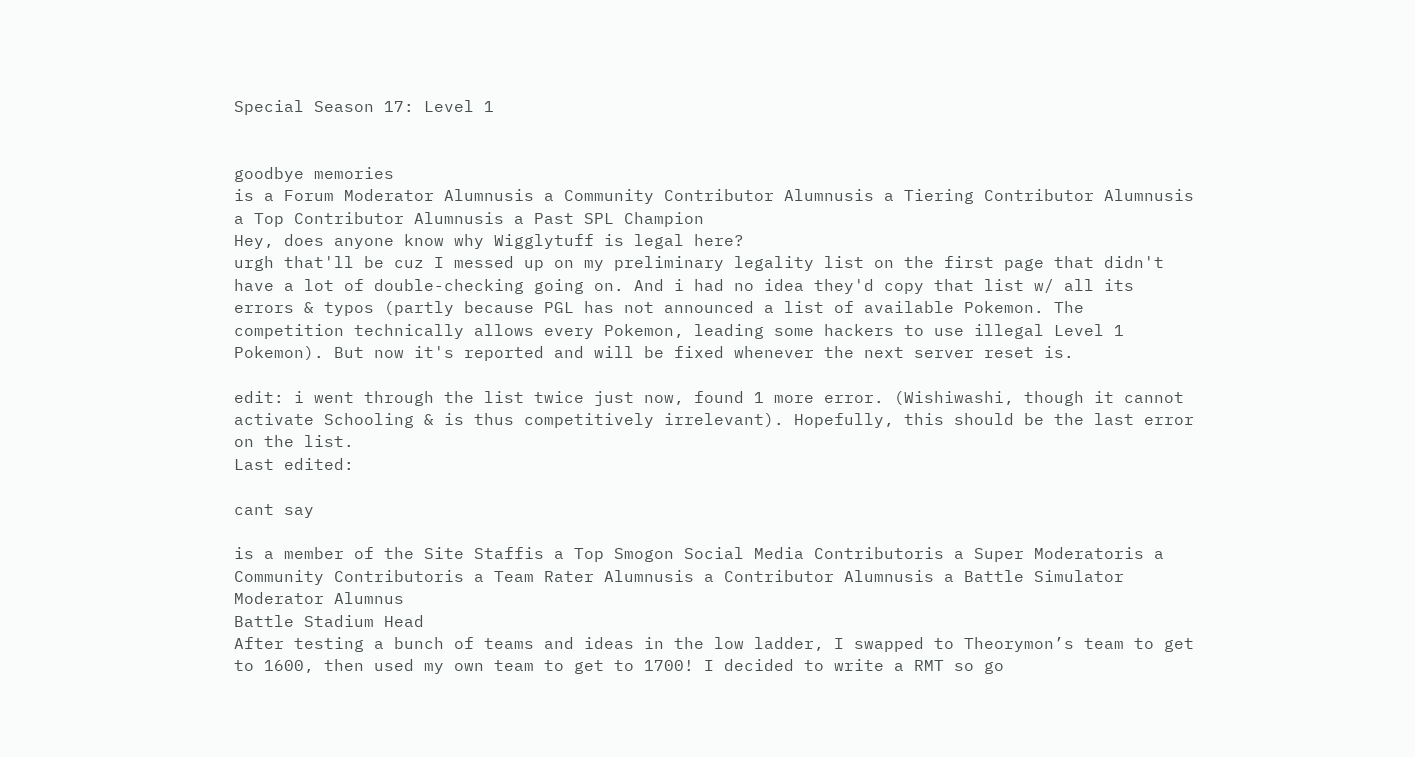Special Season 17: Level 1


goodbye memories
is a Forum Moderator Alumnusis a Community Contributor Alumnusis a Tiering Contributor Alumnusis a Top Contributor Alumnusis a Past SPL Champion
Hey, does anyone know why Wigglytuff is legal here?
urgh that'll be cuz I messed up on my preliminary legality list on the first page that didn't have a lot of double-checking going on. And i had no idea they'd copy that list w/ all its errors & typos (partly because PGL has not announced a list of available Pokemon. The competition technically allows every Pokemon, leading some hackers to use illegal Level 1 Pokemon). But now it's reported and will be fixed whenever the next server reset is.

edit: i went through the list twice just now, found 1 more error. (Wishiwashi, though it cannot activate Schooling & is thus competitively irrelevant). Hopefully, this should be the last error on the list.
Last edited:

cant say

is a member of the Site Staffis a Top Smogon Social Media Contributoris a Super Moderatoris a Community Contributoris a Team Rater Alumnusis a Contributor Alumnusis a Battle Simulator Moderator Alumnus
Battle Stadium Head
After testing a bunch of teams and ideas in the low ladder, I swapped to Theorymon’s team to get to 1600, then used my own team to get to 1700! I decided to write a RMT so go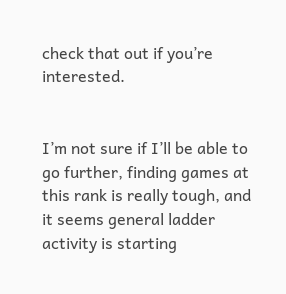check that out if you’re interested.


I’m not sure if I’ll be able to go further, finding games at this rank is really tough, and it seems general ladder activity is starting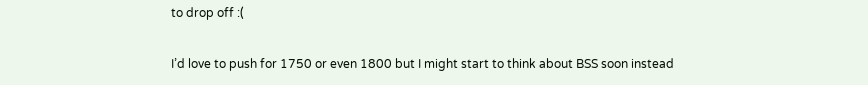to drop off :(

I’d love to push for 1750 or even 1800 but I might start to think about BSS soon instead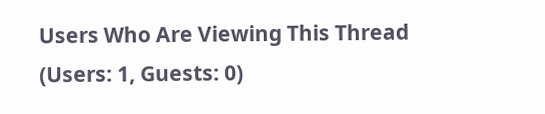Users Who Are Viewing This Thread (Users: 1, Guests: 0)